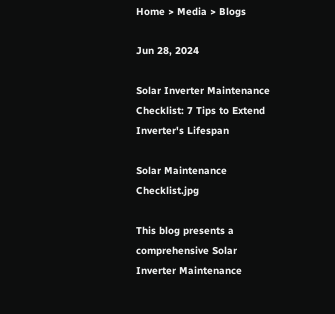Home > Media > Blogs

Jun 28, 2024

Solar Inverter Maintenance Checklist: 7 Tips to Extend Inverter's Lifespan

Solar Maintenance Checklist.jpg

This blog presents a comprehensive Solar Inverter Maintenance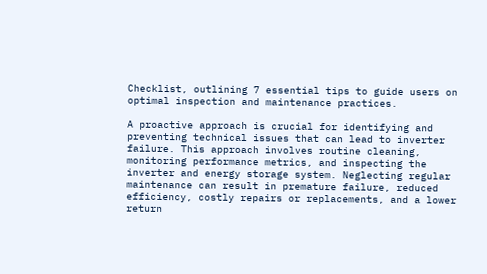Checklist, outlining 7 essential tips to guide users on optimal inspection and maintenance practices.

A proactive approach is crucial for identifying and preventing technical issues that can lead to inverter failure. This approach involves routine cleaning, monitoring performance metrics, and inspecting the inverter and energy storage system. Neglecting regular maintenance can result in premature failure, reduced efficiency, costly repairs or replacements, and a lower return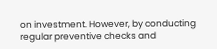on investment. However, by conducting regular preventive checks and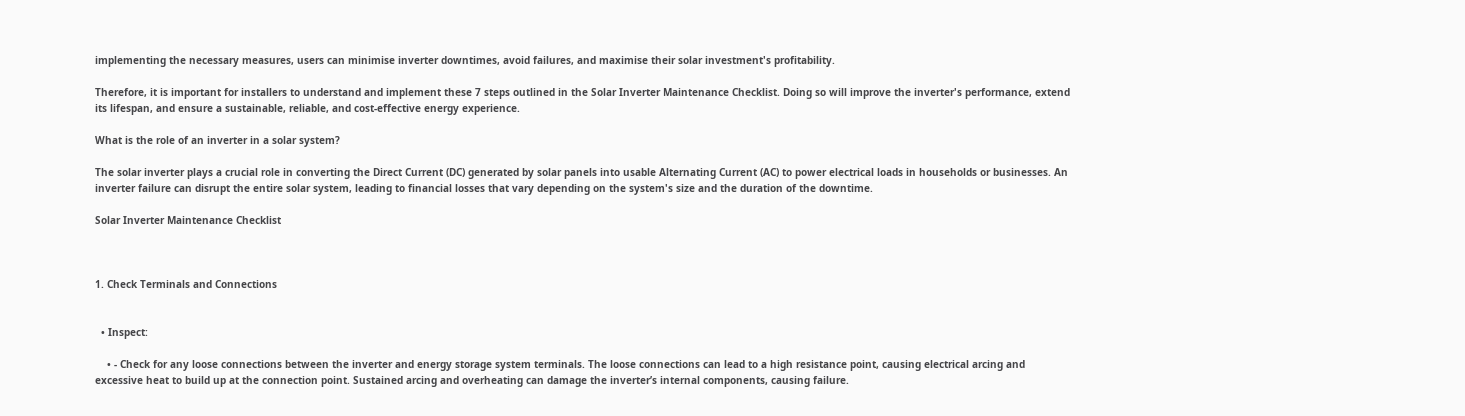implementing the necessary measures, users can minimise inverter downtimes, avoid failures, and maximise their solar investment's profitability.

Therefore, it is important for installers to understand and implement these 7 steps outlined in the Solar Inverter Maintenance Checklist. Doing so will improve the inverter's performance, extend its lifespan, and ensure a sustainable, reliable, and cost-effective energy experience.

What is the role of an inverter in a solar system?

The solar inverter plays a crucial role in converting the Direct Current (DC) generated by solar panels into usable Alternating Current (AC) to power electrical loads in households or businesses. An inverter failure can disrupt the entire solar system, leading to financial losses that vary depending on the system's size and the duration of the downtime.

Solar Inverter Maintenance Checklist



1. Check Terminals and Connections


  • Inspect:

    • - Check for any loose connections between the inverter and energy storage system terminals. The loose connections can lead to a high resistance point, causing electrical arcing and excessive heat to build up at the connection point. Sustained arcing and overheating can damage the inverter’s internal components, causing failure.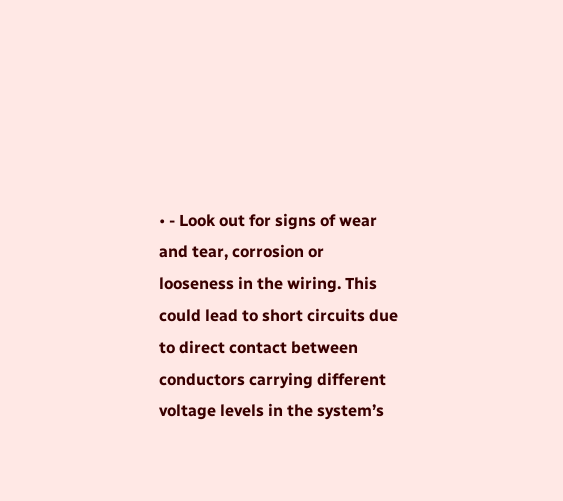• - Look out for signs of wear and tear, corrosion or looseness in the wiring. This could lead to short circuits due to direct contact between conductors carrying different voltage levels in the system’s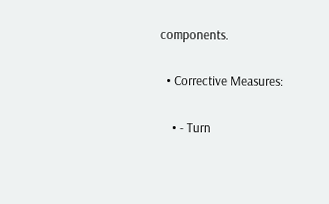components.

  • Corrective Measures:

    • - Turn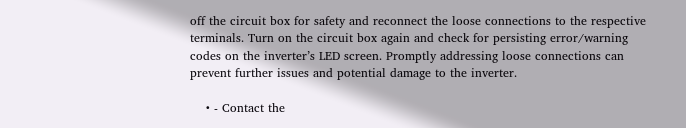off the circuit box for safety and reconnect the loose connections to the respective terminals. Turn on the circuit box again and check for persisting error/warning codes on the inverter’s LED screen. Promptly addressing loose connections can prevent further issues and potential damage to the inverter.

    • - Contact the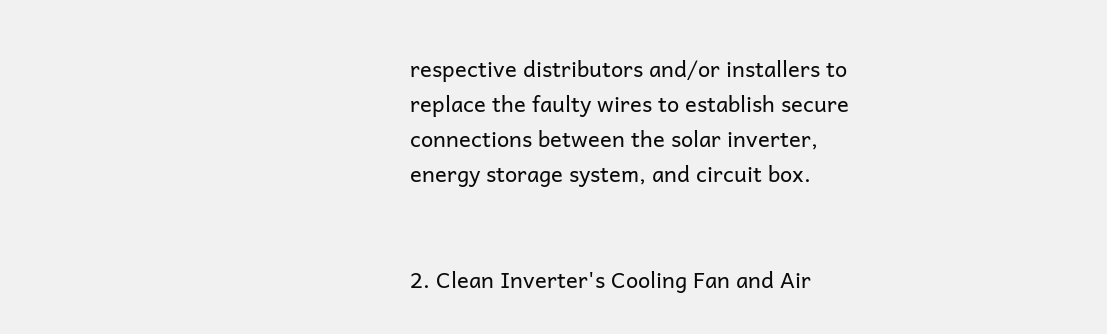respective distributors and/or installers to replace the faulty wires to establish secure connections between the solar inverter, energy storage system, and circuit box.


2. Clean Inverter's Cooling Fan and Air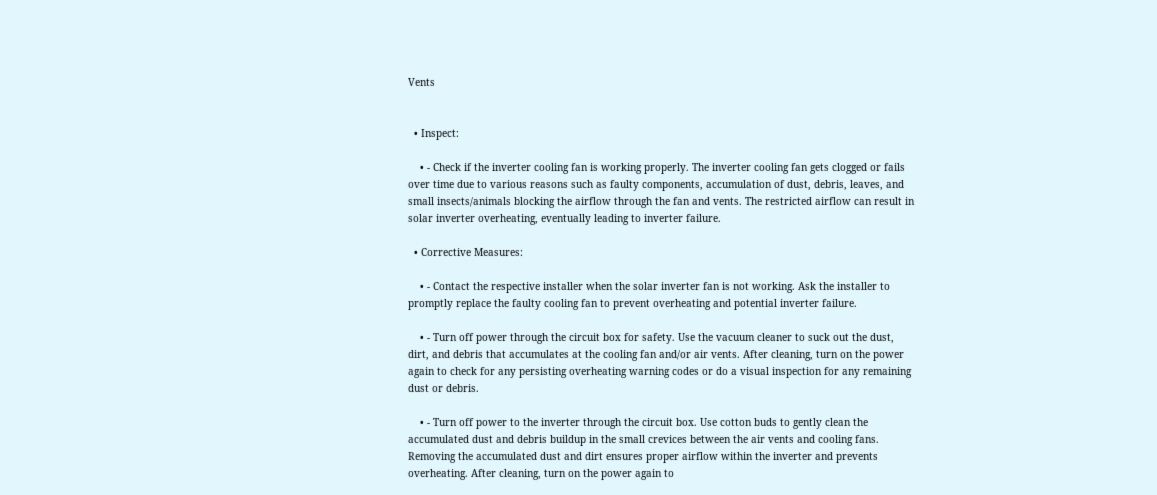Vents


  • Inspect:

    • - Check if the inverter cooling fan is working properly. The inverter cooling fan gets clogged or fails over time due to various reasons such as faulty components, accumulation of dust, debris, leaves, and small insects/animals blocking the airflow through the fan and vents. The restricted airflow can result in solar inverter overheating, eventually leading to inverter failure.

  • Corrective Measures:

    • - Contact the respective installer when the solar inverter fan is not working. Ask the installer to promptly replace the faulty cooling fan to prevent overheating and potential inverter failure.

    • - Turn off power through the circuit box for safety. Use the vacuum cleaner to suck out the dust, dirt, and debris that accumulates at the cooling fan and/or air vents. After cleaning, turn on the power again to check for any persisting overheating warning codes or do a visual inspection for any remaining dust or debris.

    • - Turn off power to the inverter through the circuit box. Use cotton buds to gently clean the accumulated dust and debris buildup in the small crevices between the air vents and cooling fans. Removing the accumulated dust and dirt ensures proper airflow within the inverter and prevents overheating. After cleaning, turn on the power again to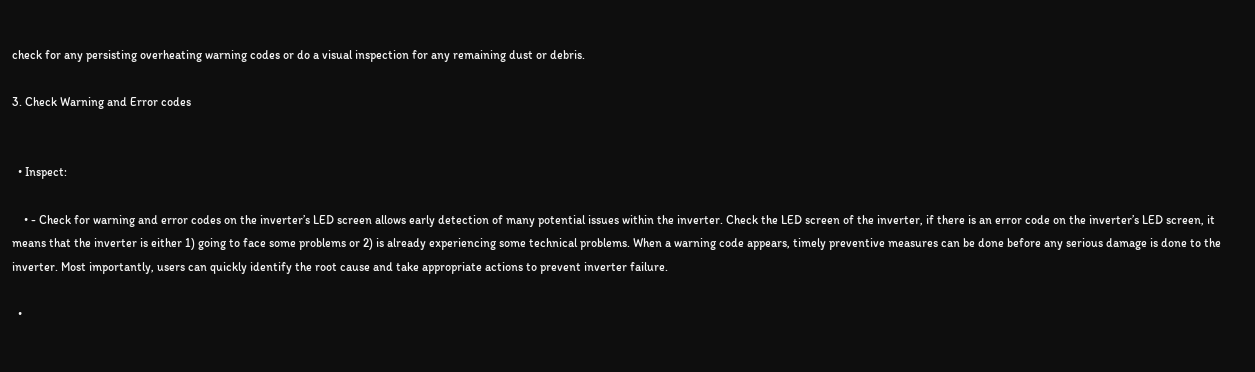check for any persisting overheating warning codes or do a visual inspection for any remaining dust or debris.

3. Check Warning and Error codes


  • Inspect:

    • - Check for warning and error codes on the inverter’s LED screen allows early detection of many potential issues within the inverter. Check the LED screen of the inverter, if there is an error code on the inverter’s LED screen, it means that the inverter is either 1) going to face some problems or 2) is already experiencing some technical problems. When a warning code appears, timely preventive measures can be done before any serious damage is done to the inverter. Most importantly, users can quickly identify the root cause and take appropriate actions to prevent inverter failure.

  •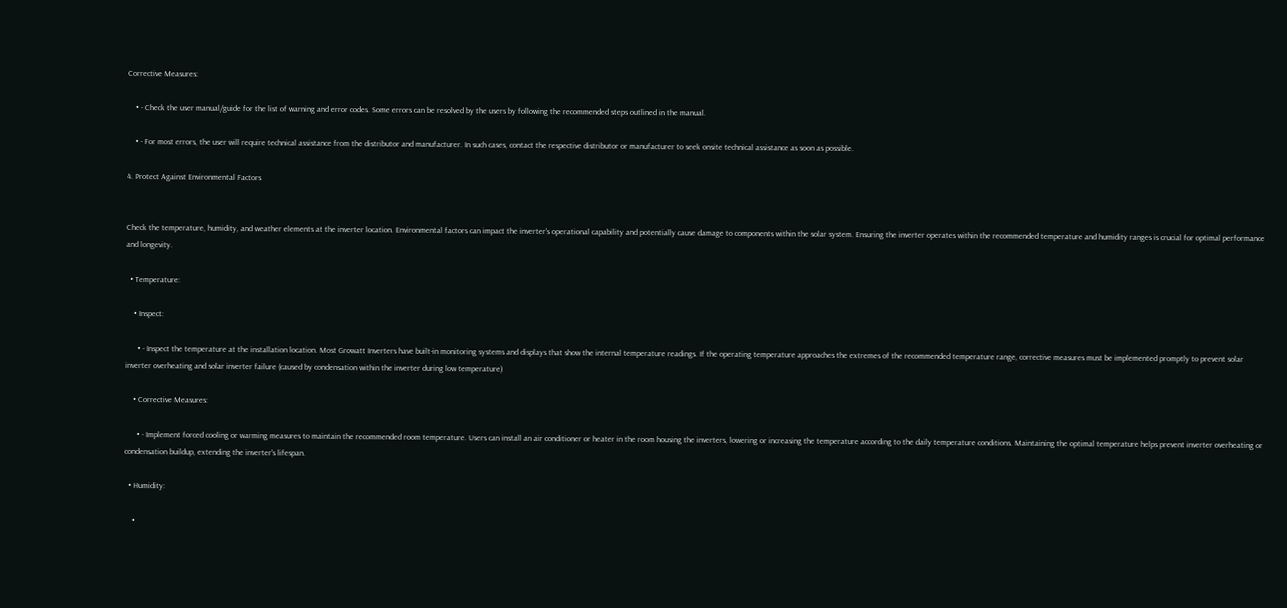Corrective Measures:

    • - Check the user manual/guide for the list of warning and error codes. Some errors can be resolved by the users by following the recommended steps outlined in the manual.

    • - For most errors, the user will require technical assistance from the distributor and manufacturer. In such cases, contact the respective distributor or manufacturer to seek onsite technical assistance as soon as possible.

4. Protect Against Environmental Factors


Check the temperature, humidity, and weather elements at the inverter location. Environmental factors can impact the inverter's operational capability and potentially cause damage to components within the solar system. Ensuring the inverter operates within the recommended temperature and humidity ranges is crucial for optimal performance and longevity.

  • Temperature:

    • Inspect:

      • - Inspect the temperature at the installation location. Most Growatt Inverters have built-in monitoring systems and displays that show the internal temperature readings. If the operating temperature approaches the extremes of the recommended temperature range, corrective measures must be implemented promptly to prevent solar inverter overheating and solar inverter failure (caused by condensation within the inverter during low temperature)

    • Corrective Measures:

      • - Implement forced cooling or warming measures to maintain the recommended room temperature. Users can install an air conditioner or heater in the room housing the inverters, lowering or increasing the temperature according to the daily temperature conditions. Maintaining the optimal temperature helps prevent inverter overheating or condensation buildup, extending the inverter's lifespan.

  • Humidity:

    •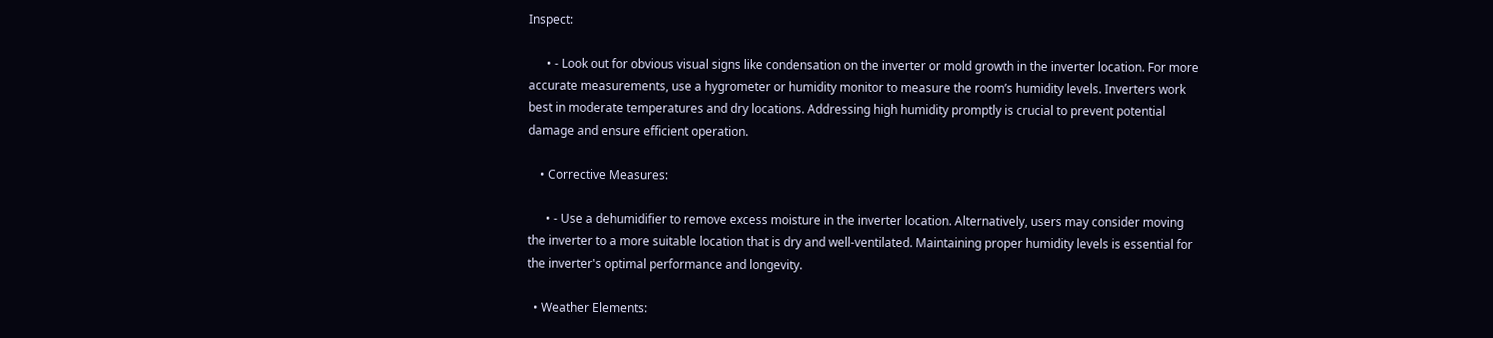Inspect:

      • - Look out for obvious visual signs like condensation on the inverter or mold growth in the inverter location. For more accurate measurements, use a hygrometer or humidity monitor to measure the room’s humidity levels. Inverters work best in moderate temperatures and dry locations. Addressing high humidity promptly is crucial to prevent potential damage and ensure efficient operation.

    • Corrective Measures:

      • - Use a dehumidifier to remove excess moisture in the inverter location. Alternatively, users may consider moving the inverter to a more suitable location that is dry and well-ventilated. Maintaining proper humidity levels is essential for the inverter's optimal performance and longevity.

  • Weather Elements: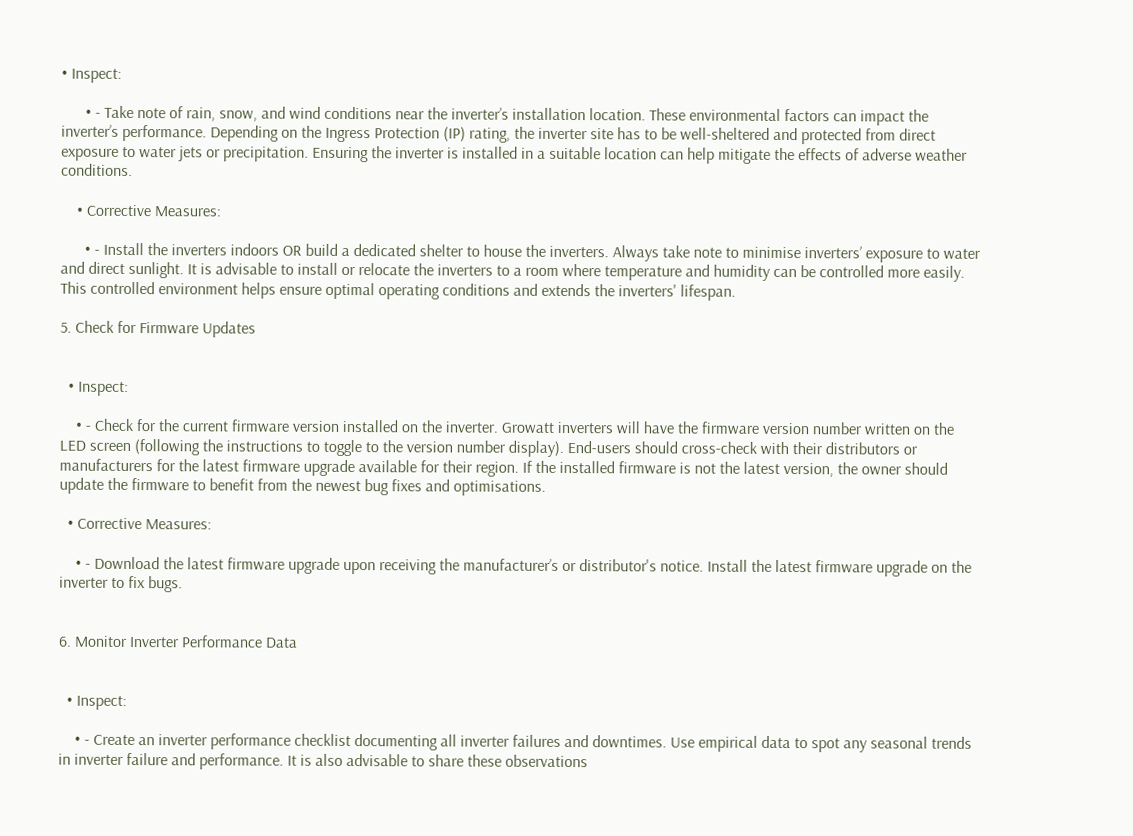• Inspect:

      • - Take note of rain, snow, and wind conditions near the inverter’s installation location. These environmental factors can impact the inverter’s performance. Depending on the Ingress Protection (IP) rating, the inverter site has to be well-sheltered and protected from direct exposure to water jets or precipitation. Ensuring the inverter is installed in a suitable location can help mitigate the effects of adverse weather conditions.

    • Corrective Measures:

      • - Install the inverters indoors OR build a dedicated shelter to house the inverters. Always take note to minimise inverters’ exposure to water and direct sunlight. It is advisable to install or relocate the inverters to a room where temperature and humidity can be controlled more easily. This controlled environment helps ensure optimal operating conditions and extends the inverters' lifespan.

5. Check for Firmware Updates


  • Inspect:

    • - Check for the current firmware version installed on the inverter. Growatt inverters will have the firmware version number written on the LED screen (following the instructions to toggle to the version number display). End-users should cross-check with their distributors or manufacturers for the latest firmware upgrade available for their region. If the installed firmware is not the latest version, the owner should update the firmware to benefit from the newest bug fixes and optimisations.

  • Corrective Measures:

    • - Download the latest firmware upgrade upon receiving the manufacturer’s or distributor's notice. Install the latest firmware upgrade on the inverter to fix bugs.


6. Monitor Inverter Performance Data


  • Inspect:

    • - Create an inverter performance checklist documenting all inverter failures and downtimes. Use empirical data to spot any seasonal trends in inverter failure and performance. It is also advisable to share these observations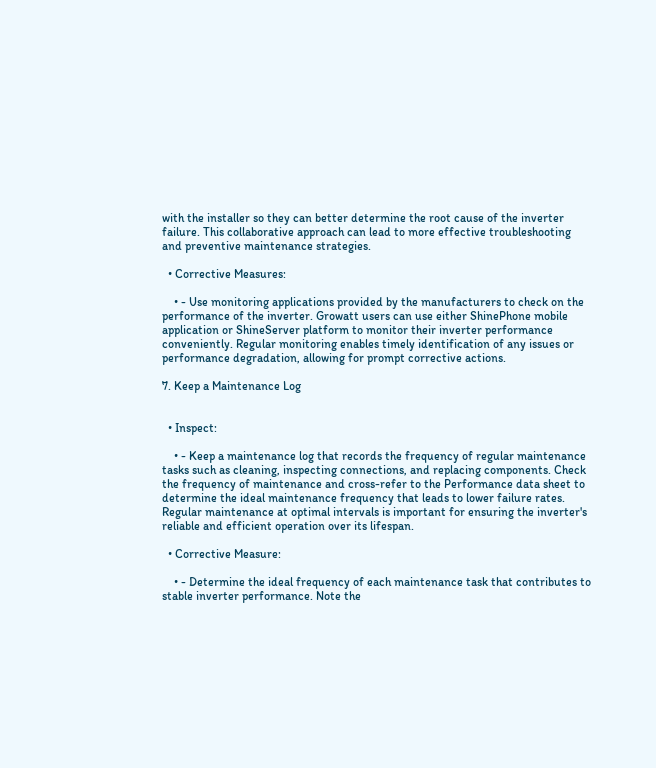with the installer so they can better determine the root cause of the inverter failure. This collaborative approach can lead to more effective troubleshooting and preventive maintenance strategies.

  • Corrective Measures:

    • - Use monitoring applications provided by the manufacturers to check on the performance of the inverter. Growatt users can use either ShinePhone mobile application or ShineServer platform to monitor their inverter performance conveniently. Regular monitoring enables timely identification of any issues or performance degradation, allowing for prompt corrective actions.

7. Keep a Maintenance Log


  • Inspect:

    • - Keep a maintenance log that records the frequency of regular maintenance tasks such as cleaning, inspecting connections, and replacing components. Check the frequency of maintenance and cross-refer to the Performance data sheet to determine the ideal maintenance frequency that leads to lower failure rates. Regular maintenance at optimal intervals is important for ensuring the inverter's reliable and efficient operation over its lifespan.

  • Corrective Measure:

    • - Determine the ideal frequency of each maintenance task that contributes to stable inverter performance. Note the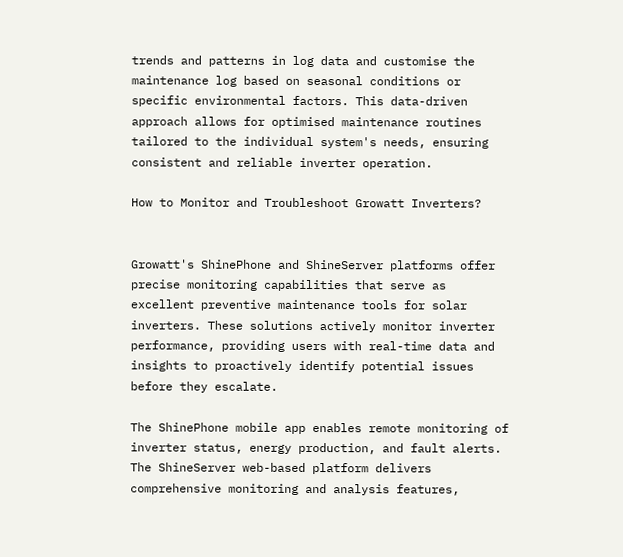trends and patterns in log data and customise the maintenance log based on seasonal conditions or specific environmental factors. This data-driven approach allows for optimised maintenance routines tailored to the individual system's needs, ensuring consistent and reliable inverter operation.

How to Monitor and Troubleshoot Growatt Inverters?


Growatt's ShinePhone and ShineServer platforms offer precise monitoring capabilities that serve as excellent preventive maintenance tools for solar inverters. These solutions actively monitor inverter performance, providing users with real-time data and insights to proactively identify potential issues before they escalate.

The ShinePhone mobile app enables remote monitoring of inverter status, energy production, and fault alerts. The ShineServer web-based platform delivers comprehensive monitoring and analysis features,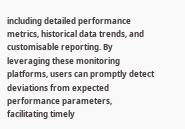including detailed performance metrics, historical data trends, and customisable reporting. By leveraging these monitoring platforms, users can promptly detect deviations from expected performance parameters, facilitating timely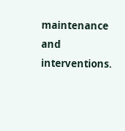maintenance and interventions.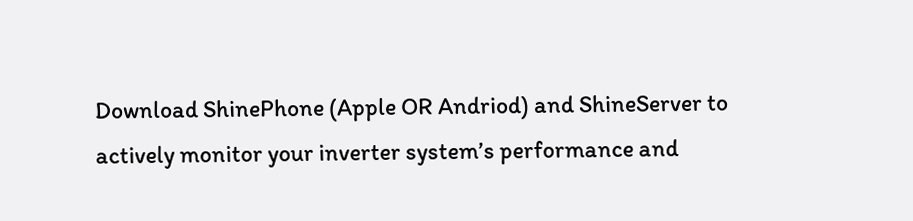Download ShinePhone (Apple OR Andriod) and ShineServer to actively monitor your inverter system’s performance and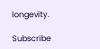longevity.

Subscribe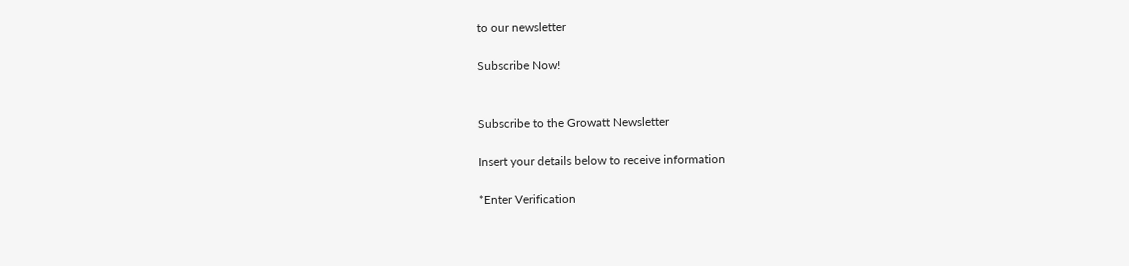to our newsletter

Subscribe Now!


Subscribe to the Growatt Newsletter

Insert your details below to receive information

*Enter Verification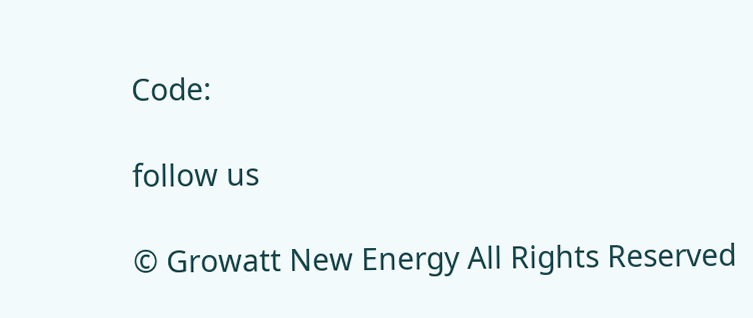Code:

follow us

© Growatt New Energy All Rights Reserved